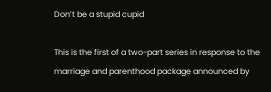Don’t be a stupid cupid

This is the first of a two-part series in response to the marriage and parenthood package announced by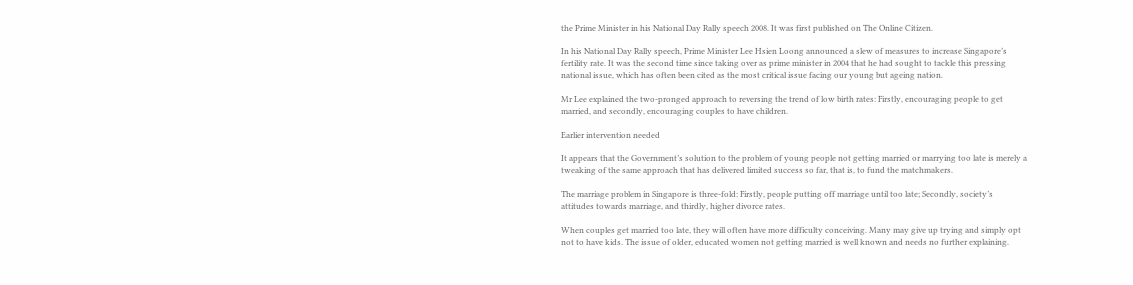the Prime Minister in his National Day Rally speech 2008. It was first published on The Online Citizen.

In his National Day Rally speech, Prime Minister Lee Hsien Loong announced a slew of measures to increase Singapore’s fertility rate. It was the second time since taking over as prime minister in 2004 that he had sought to tackle this pressing national issue, which has often been cited as the most critical issue facing our young but ageing nation.

Mr Lee explained the two-pronged approach to reversing the trend of low birth rates: Firstly, encouraging people to get married, and secondly, encouraging couples to have children.

Earlier intervention needed

It appears that the Government’s solution to the problem of young people not getting married or marrying too late is merely a tweaking of the same approach that has delivered limited success so far, that is, to fund the matchmakers.

The marriage problem in Singapore is three-fold: Firstly, people putting off marriage until too late; Secondly, society’s attitudes towards marriage, and thirdly, higher divorce rates.

When couples get married too late, they will often have more difficulty conceiving. Many may give up trying and simply opt not to have kids. The issue of older, educated women not getting married is well known and needs no further explaining.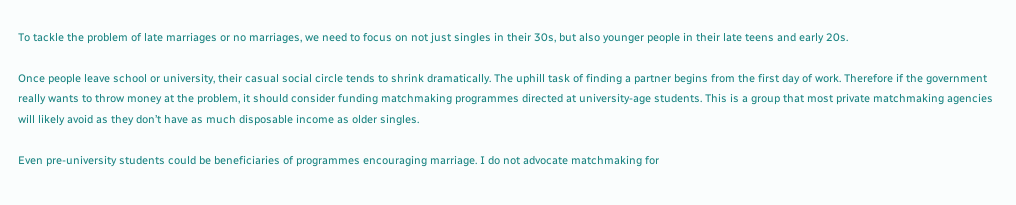To tackle the problem of late marriages or no marriages, we need to focus on not just singles in their 30s, but also younger people in their late teens and early 20s.

Once people leave school or university, their casual social circle tends to shrink dramatically. The uphill task of finding a partner begins from the first day of work. Therefore if the government really wants to throw money at the problem, it should consider funding matchmaking programmes directed at university-age students. This is a group that most private matchmaking agencies will likely avoid as they don’t have as much disposable income as older singles.

Even pre-university students could be beneficiaries of programmes encouraging marriage. I do not advocate matchmaking for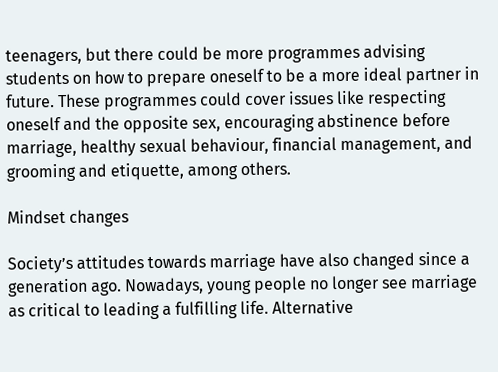teenagers, but there could be more programmes advising students on how to prepare oneself to be a more ideal partner in future. These programmes could cover issues like respecting oneself and the opposite sex, encouraging abstinence before marriage, healthy sexual behaviour, financial management, and grooming and etiquette, among others.

Mindset changes

Society’s attitudes towards marriage have also changed since a generation ago. Nowadays, young people no longer see marriage as critical to leading a fulfilling life. Alternative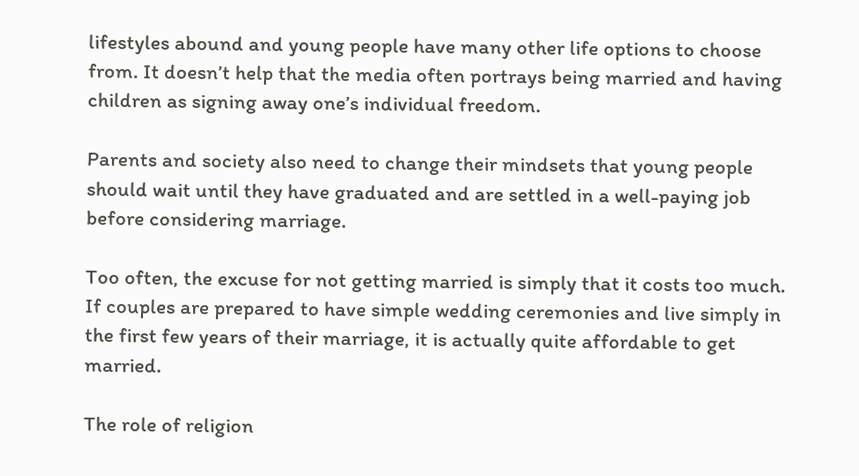lifestyles abound and young people have many other life options to choose from. It doesn’t help that the media often portrays being married and having children as signing away one’s individual freedom.

Parents and society also need to change their mindsets that young people should wait until they have graduated and are settled in a well-paying job before considering marriage.

Too often, the excuse for not getting married is simply that it costs too much. If couples are prepared to have simple wedding ceremonies and live simply in the first few years of their marriage, it is actually quite affordable to get married.

The role of religion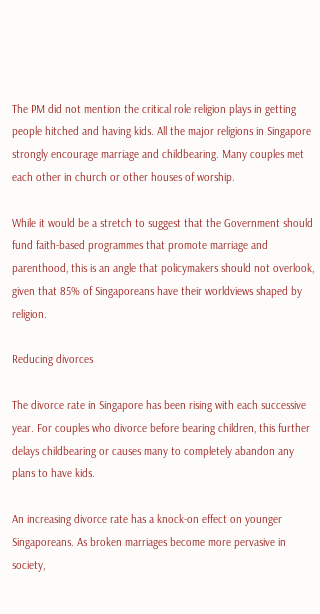The PM did not mention the critical role religion plays in getting people hitched and having kids. All the major religions in Singapore strongly encourage marriage and childbearing. Many couples met each other in church or other houses of worship.

While it would be a stretch to suggest that the Government should fund faith-based programmes that promote marriage and parenthood, this is an angle that policymakers should not overlook, given that 85% of Singaporeans have their worldviews shaped by religion.

Reducing divorces

The divorce rate in Singapore has been rising with each successive year. For couples who divorce before bearing children, this further delays childbearing or causes many to completely abandon any plans to have kids.

An increasing divorce rate has a knock-on effect on younger Singaporeans. As broken marriages become more pervasive in society,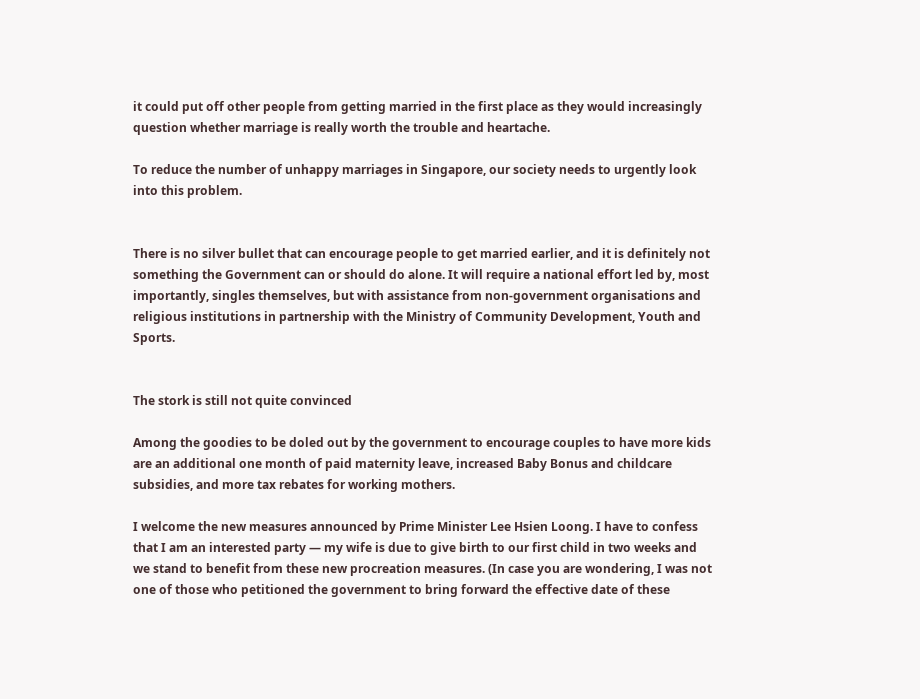it could put off other people from getting married in the first place as they would increasingly question whether marriage is really worth the trouble and heartache.

To reduce the number of unhappy marriages in Singapore, our society needs to urgently look into this problem.


There is no silver bullet that can encourage people to get married earlier, and it is definitely not something the Government can or should do alone. It will require a national effort led by, most importantly, singles themselves, but with assistance from non-government organisations and religious institutions in partnership with the Ministry of Community Development, Youth and Sports.


The stork is still not quite convinced

Among the goodies to be doled out by the government to encourage couples to have more kids are an additional one month of paid maternity leave, increased Baby Bonus and childcare subsidies, and more tax rebates for working mothers.

I welcome the new measures announced by Prime Minister Lee Hsien Loong. I have to confess that I am an interested party — my wife is due to give birth to our first child in two weeks and we stand to benefit from these new procreation measures. (In case you are wondering, I was not one of those who petitioned the government to bring forward the effective date of these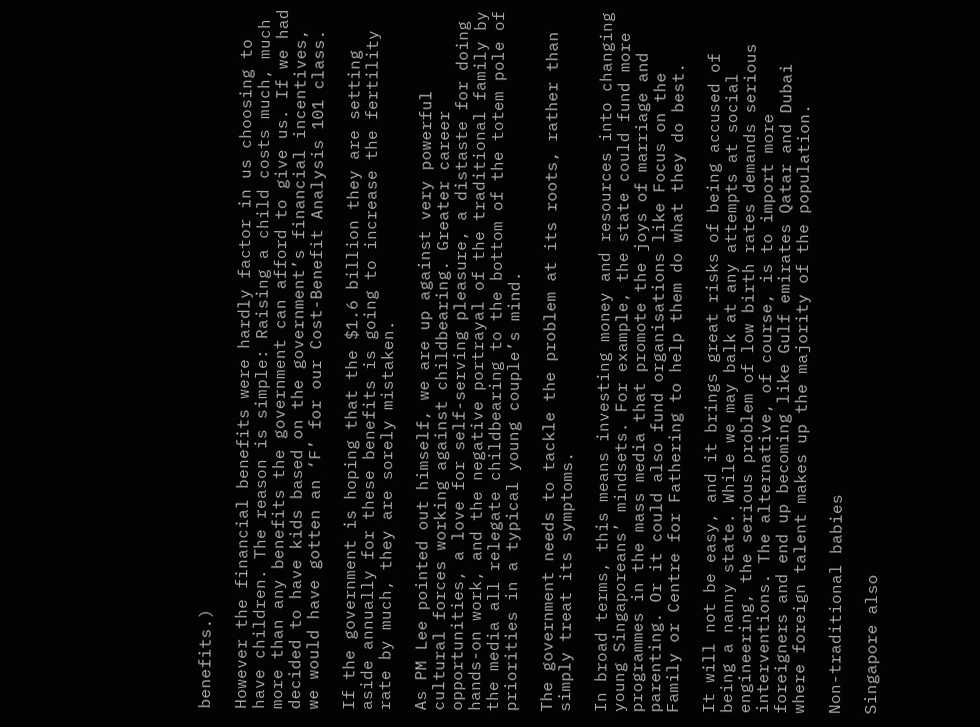benefits.)

However the financial benefits were hardly factor in us choosing to have children. The reason is simple: Raising a child costs much, much more than any benefits the government can afford to give us. If we had decided to have kids based on the government’s financial incentives, we would have gotten an ‘F’ for our Cost-Benefit Analysis 101 class.

If the government is hoping that the $1.6 billion they are setting aside annually for these benefits is going to increase the fertility rate by much, they are sorely mistaken.

As PM Lee pointed out himself, we are up against very powerful cultural forces working against childbearing. Greater career opportunities, a love for self-serving pleasure, a distaste for doing hands-on work, and the negative portrayal of the traditional family by the media all relegate childbearing to the bottom of the totem pole of priorities in a typical young couple’s mind.

The government needs to tackle the problem at its roots, rather than simply treat its symptoms.

In broad terms, this means investing money and resources into changing young Singaporeans’ mindsets. For example, the state could fund more programmes in the mass media that promote the joys of marriage and parenting. Or it could also fund organisations like Focus on the Family or Centre for Fathering to help them do what they do best.

It will not be easy, and it brings great risks of being accused of being a nanny state. While we may balk at any attempts at social engineering, the serious problem of low birth rates demands serious interventions. The alternative, of course, is to import more foreigners and end up becoming like Gulf emirates Qatar and Dubai where foreign talent makes up the majority of the population.

Non-traditional babies

Singapore also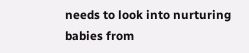needs to look into nurturing babies from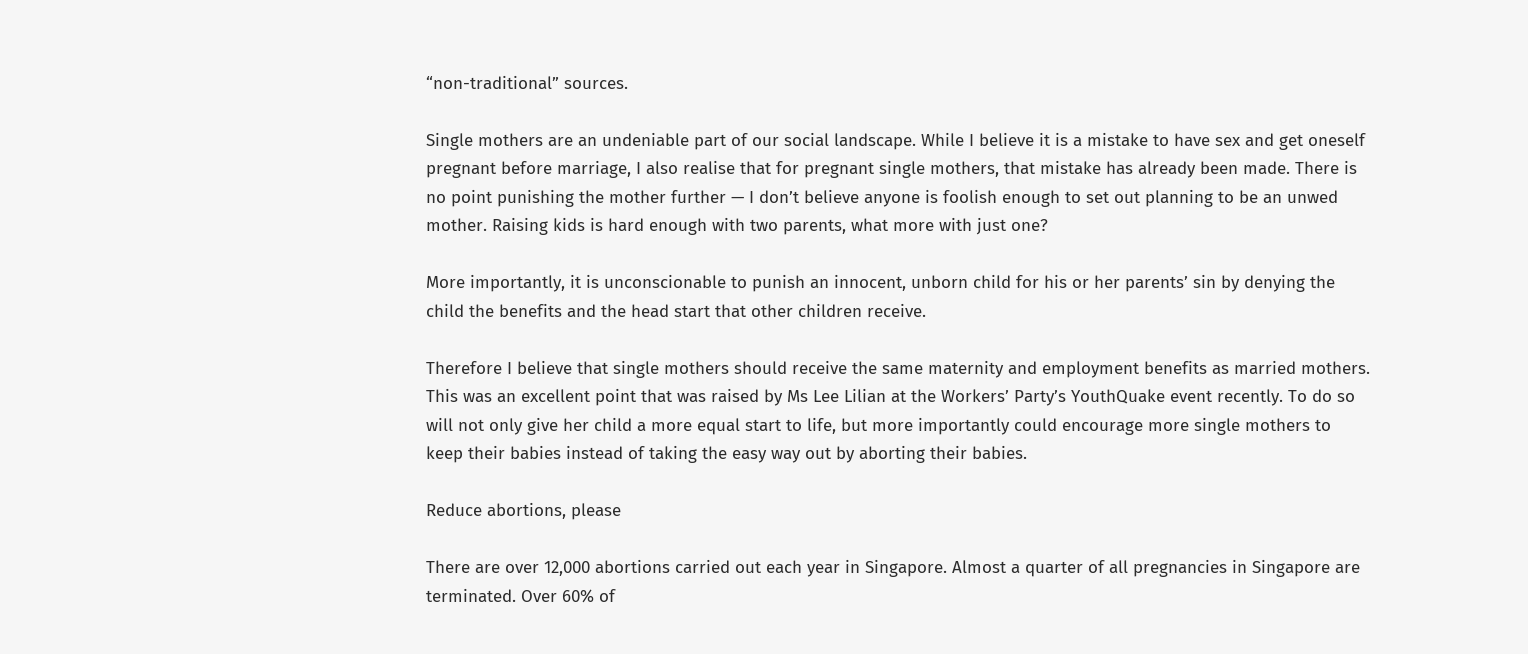“non-traditional” sources.

Single mothers are an undeniable part of our social landscape. While I believe it is a mistake to have sex and get oneself pregnant before marriage, I also realise that for pregnant single mothers, that mistake has already been made. There is no point punishing the mother further — I don’t believe anyone is foolish enough to set out planning to be an unwed mother. Raising kids is hard enough with two parents, what more with just one?

More importantly, it is unconscionable to punish an innocent, unborn child for his or her parents’ sin by denying the child the benefits and the head start that other children receive.

Therefore I believe that single mothers should receive the same maternity and employment benefits as married mothers. This was an excellent point that was raised by Ms Lee Lilian at the Workers’ Party’s YouthQuake event recently. To do so will not only give her child a more equal start to life, but more importantly could encourage more single mothers to keep their babies instead of taking the easy way out by aborting their babies.

Reduce abortions, please

There are over 12,000 abortions carried out each year in Singapore. Almost a quarter of all pregnancies in Singapore are terminated. Over 60% of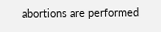abortions are performed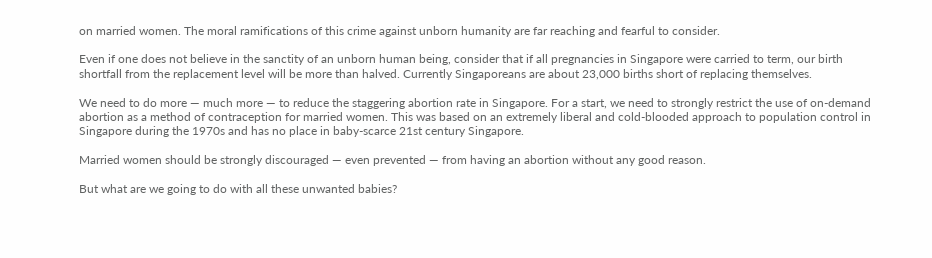on married women. The moral ramifications of this crime against unborn humanity are far reaching and fearful to consider.

Even if one does not believe in the sanctity of an unborn human being, consider that if all pregnancies in Singapore were carried to term, our birth shortfall from the replacement level will be more than halved. Currently Singaporeans are about 23,000 births short of replacing themselves.

We need to do more — much more — to reduce the staggering abortion rate in Singapore. For a start, we need to strongly restrict the use of on-demand abortion as a method of contraception for married women. This was based on an extremely liberal and cold-blooded approach to population control in Singapore during the 1970s and has no place in baby-scarce 21st century Singapore.

Married women should be strongly discouraged — even prevented — from having an abortion without any good reason.

But what are we going to do with all these unwanted babies?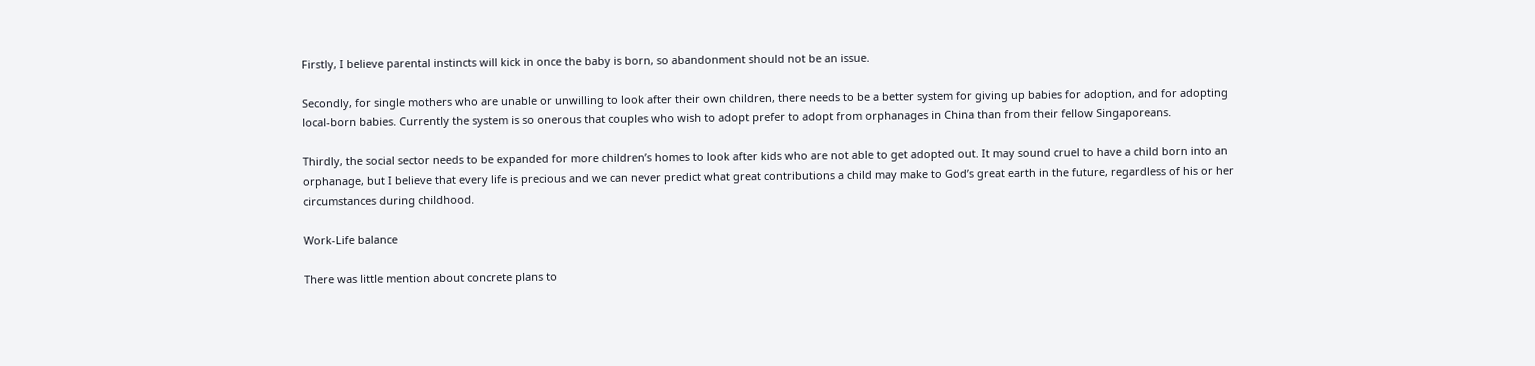Firstly, I believe parental instincts will kick in once the baby is born, so abandonment should not be an issue.

Secondly, for single mothers who are unable or unwilling to look after their own children, there needs to be a better system for giving up babies for adoption, and for adopting local-born babies. Currently the system is so onerous that couples who wish to adopt prefer to adopt from orphanages in China than from their fellow Singaporeans.

Thirdly, the social sector needs to be expanded for more children’s homes to look after kids who are not able to get adopted out. It may sound cruel to have a child born into an orphanage, but I believe that every life is precious and we can never predict what great contributions a child may make to God’s great earth in the future, regardless of his or her circumstances during childhood.

Work-Life balance

There was little mention about concrete plans to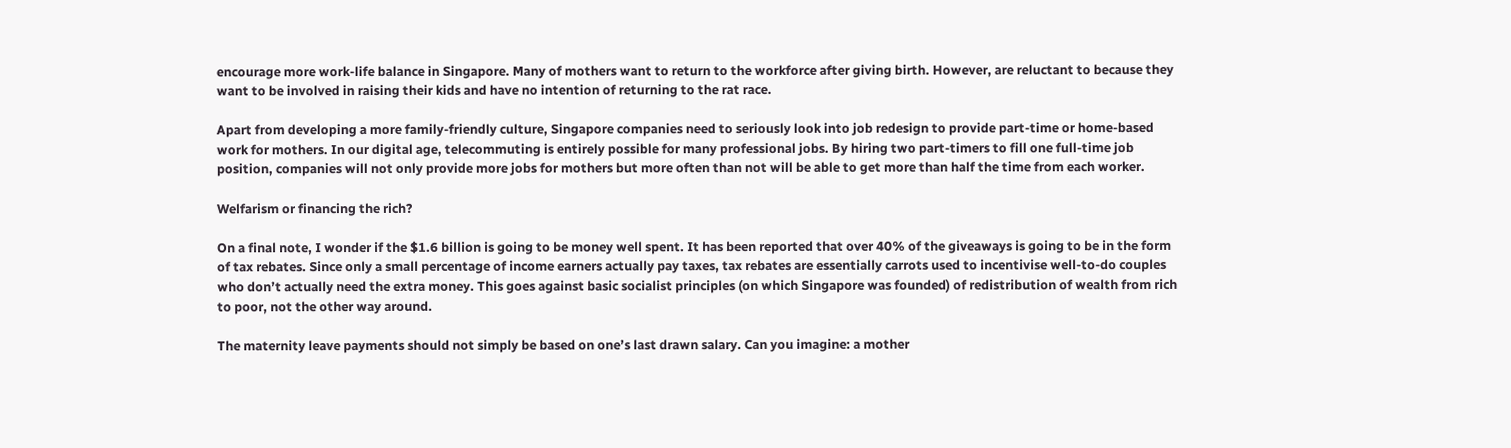encourage more work-life balance in Singapore. Many of mothers want to return to the workforce after giving birth. However, are reluctant to because they want to be involved in raising their kids and have no intention of returning to the rat race.

Apart from developing a more family-friendly culture, Singapore companies need to seriously look into job redesign to provide part-time or home-based work for mothers. In our digital age, telecommuting is entirely possible for many professional jobs. By hiring two part-timers to fill one full-time job position, companies will not only provide more jobs for mothers but more often than not will be able to get more than half the time from each worker.

Welfarism or financing the rich?

On a final note, I wonder if the $1.6 billion is going to be money well spent. It has been reported that over 40% of the giveaways is going to be in the form of tax rebates. Since only a small percentage of income earners actually pay taxes, tax rebates are essentially carrots used to incentivise well-to-do couples who don’t actually need the extra money. This goes against basic socialist principles (on which Singapore was founded) of redistribution of wealth from rich to poor, not the other way around.

The maternity leave payments should not simply be based on one’s last drawn salary. Can you imagine: a mother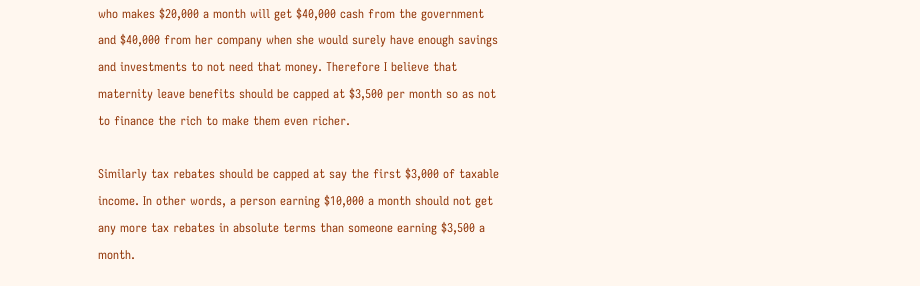who makes $20,000 a month will get $40,000 cash from the government and $40,000 from her company when she would surely have enough savings and investments to not need that money. Therefore I believe that maternity leave benefits should be capped at $3,500 per month so as not to finance the rich to make them even richer.

Similarly tax rebates should be capped at say the first $3,000 of taxable income. In other words, a person earning $10,000 a month should not get any more tax rebates in absolute terms than someone earning $3,500 a month.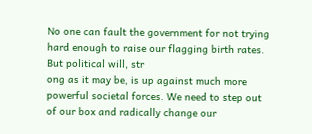No one can fault the government for not trying hard enough to raise our flagging birth rates. But political will, str
ong as it may be, is up against much more powerful societal forces. We need to step out of our box and radically change our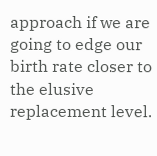approach if we are going to edge our birth rate closer to the elusive replacement level.